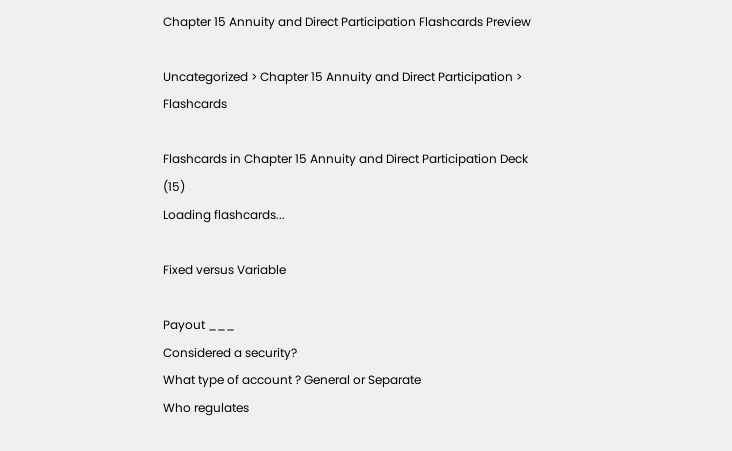Chapter 15 Annuity and Direct Participation Flashcards Preview

Uncategorized > Chapter 15 Annuity and Direct Participation > Flashcards

Flashcards in Chapter 15 Annuity and Direct Participation Deck (15)
Loading flashcards...

Fixed versus Variable

Payout ___
Considered a security?
What type of account ? General or Separate
Who regulates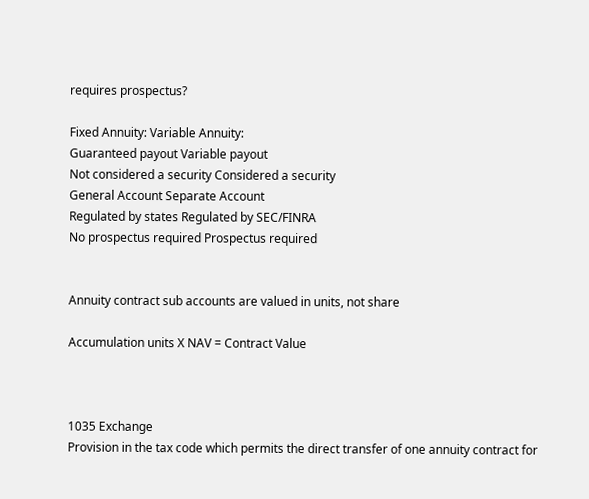requires prospectus?

Fixed Annuity: Variable Annuity:
Guaranteed payout Variable payout
Not considered a security Considered a security
General Account Separate Account
Regulated by states Regulated by SEC/FINRA
No prospectus required Prospectus required


Annuity contract sub accounts are valued in units, not share

Accumulation units X NAV = Contract Value



1035 Exchange
Provision in the tax code which permits the direct transfer of one annuity contract for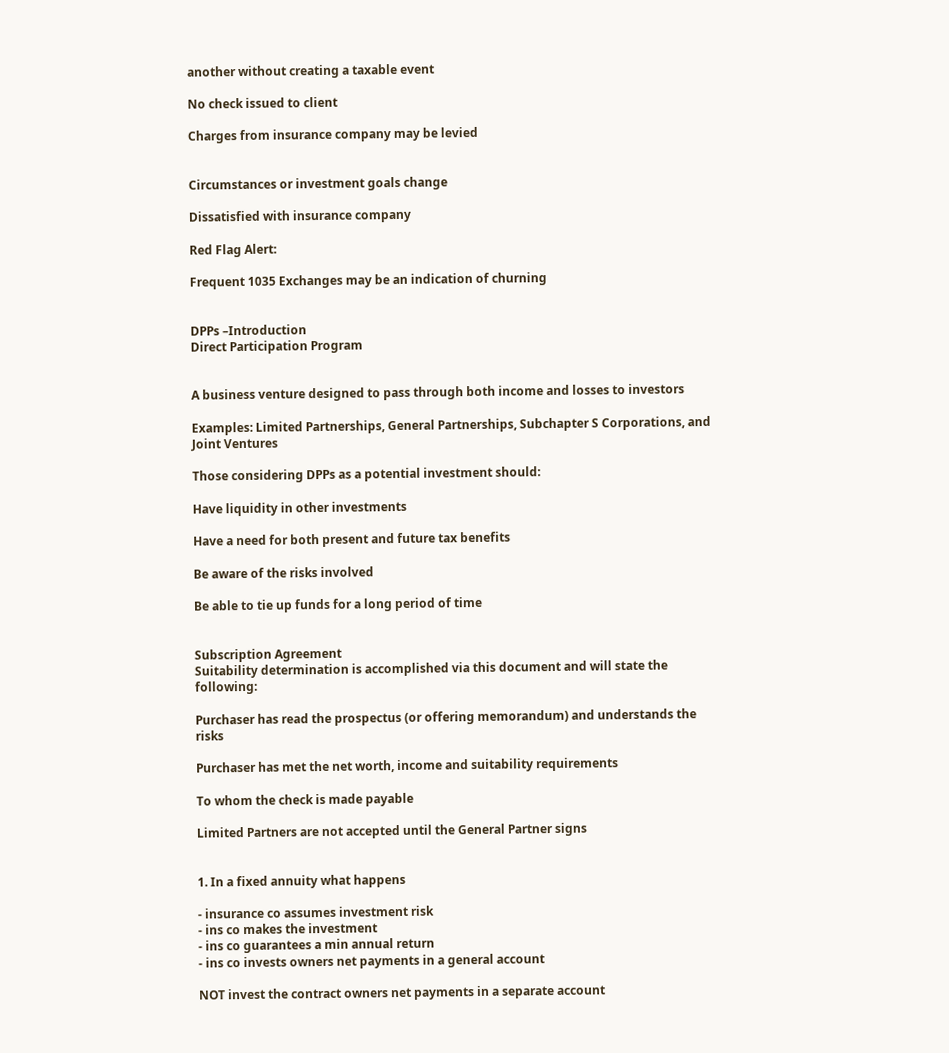another without creating a taxable event

No check issued to client

Charges from insurance company may be levied


Circumstances or investment goals change

Dissatisfied with insurance company

Red Flag Alert:

Frequent 1035 Exchanges may be an indication of churning


DPPs –Introduction
Direct Participation Program


A business venture designed to pass through both income and losses to investors

Examples: Limited Partnerships, General Partnerships, Subchapter S Corporations, and Joint Ventures

Those considering DPPs as a potential investment should:

Have liquidity in other investments

Have a need for both present and future tax benefits

Be aware of the risks involved

Be able to tie up funds for a long period of time


Subscription Agreement
Suitability determination is accomplished via this document and will state the following:

Purchaser has read the prospectus (or offering memorandum) and understands the risks

Purchaser has met the net worth, income and suitability requirements

To whom the check is made payable

Limited Partners are not accepted until the General Partner signs


1. In a fixed annuity what happens

- insurance co assumes investment risk
- ins co makes the investment
- ins co guarantees a min annual return
- ins co invests owners net payments in a general account

NOT invest the contract owners net payments in a separate account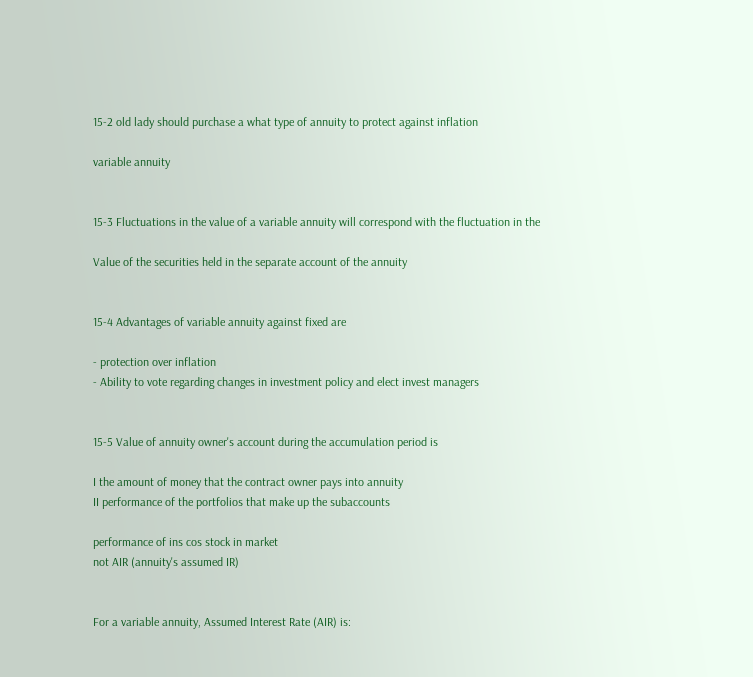15-2 old lady should purchase a what type of annuity to protect against inflation

variable annuity


15-3 Fluctuations in the value of a variable annuity will correspond with the fluctuation in the

Value of the securities held in the separate account of the annuity


15-4 Advantages of variable annuity against fixed are

- protection over inflation
- Ability to vote regarding changes in investment policy and elect invest managers


15-5 Value of annuity owner's account during the accumulation period is

I the amount of money that the contract owner pays into annuity
II performance of the portfolios that make up the subaccounts

performance of ins cos stock in market
not AIR (annuity's assumed IR)


For a variable annuity, Assumed Interest Rate (AIR) is: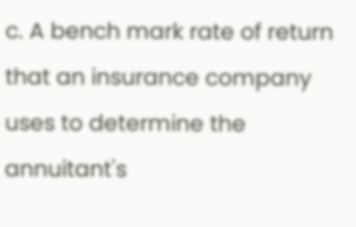c. A bench mark rate of return that an insurance company uses to determine the annuitant's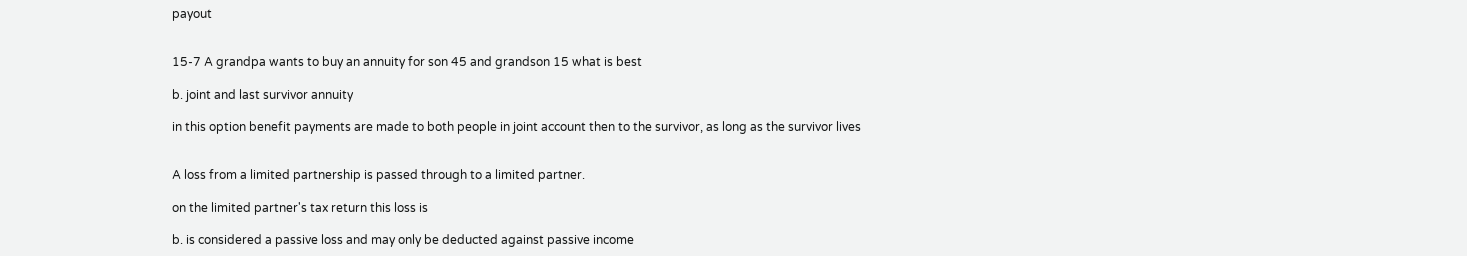payout


15-7 A grandpa wants to buy an annuity for son 45 and grandson 15 what is best

b. joint and last survivor annuity

in this option benefit payments are made to both people in joint account then to the survivor, as long as the survivor lives


A loss from a limited partnership is passed through to a limited partner.

on the limited partner's tax return this loss is

b. is considered a passive loss and may only be deducted against passive income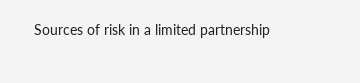Sources of risk in a limited partnership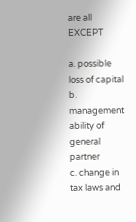are all EXCEPT

a. possible loss of capital
b. management ability of general partner
c. change in tax laws and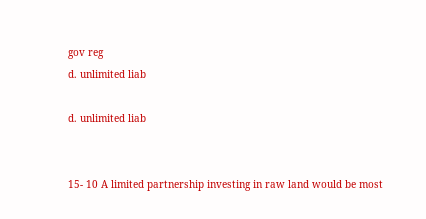gov reg
d. unlimited liab

d. unlimited liab


15- 10 A limited partnership investing in raw land would be most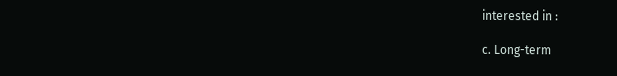interested in :

c. Long-term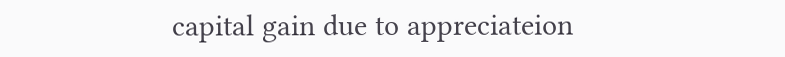capital gain due to appreciateion